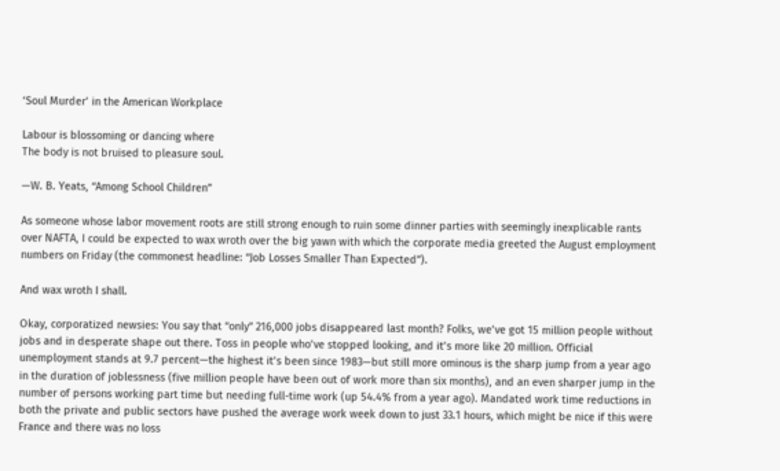‘Soul Murder’ in the American Workplace

Labour is blossoming or dancing where
The body is not bruised to pleasure soul.

—W. B. Yeats, “Among School Children”

As someone whose labor movement roots are still strong enough to ruin some dinner parties with seemingly inexplicable rants over NAFTA, I could be expected to wax wroth over the big yawn with which the corporate media greeted the August employment numbers on Friday (the commonest headline: “Job Losses Smaller Than Expected”).

And wax wroth I shall.

Okay, corporatized newsies: You say that “only” 216,000 jobs disappeared last month? Folks, we’ve got 15 million people without jobs and in desperate shape out there. Toss in people who’ve stopped looking, and it’s more like 20 million. Official unemployment stands at 9.7 percent—the highest it’s been since 1983—but still more ominous is the sharp jump from a year ago in the duration of joblessness (five million people have been out of work more than six months), and an even sharper jump in the number of persons working part time but needing full-time work (up 54.4% from a year ago). Mandated work time reductions in both the private and public sectors have pushed the average work week down to just 33.1 hours, which might be nice if this were France and there was no loss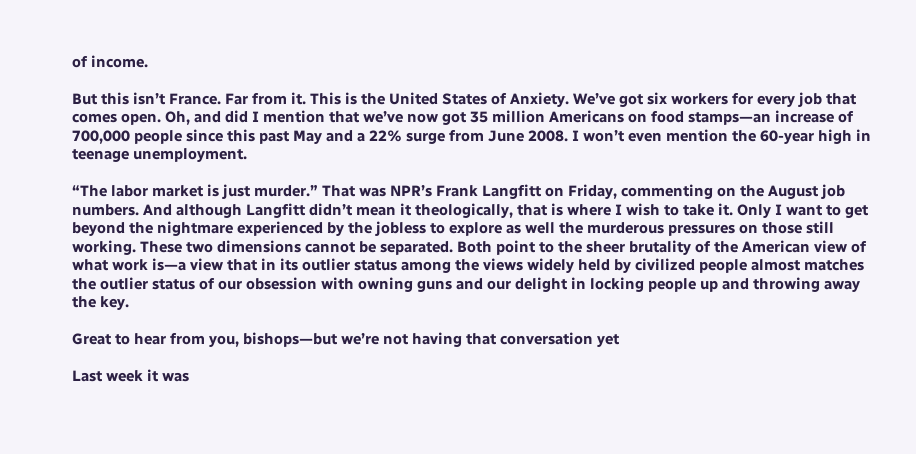of income.

But this isn’t France. Far from it. This is the United States of Anxiety. We’ve got six workers for every job that comes open. Oh, and did I mention that we’ve now got 35 million Americans on food stamps—an increase of 700,000 people since this past May and a 22% surge from June 2008. I won’t even mention the 60-year high in teenage unemployment.

“The labor market is just murder.” That was NPR’s Frank Langfitt on Friday, commenting on the August job numbers. And although Langfitt didn’t mean it theologically, that is where I wish to take it. Only I want to get beyond the nightmare experienced by the jobless to explore as well the murderous pressures on those still working. These two dimensions cannot be separated. Both point to the sheer brutality of the American view of what work is—a view that in its outlier status among the views widely held by civilized people almost matches the outlier status of our obsession with owning guns and our delight in locking people up and throwing away the key.

Great to hear from you, bishops—but we’re not having that conversation yet

Last week it was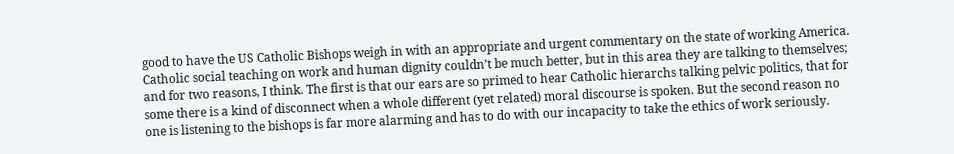good to have the US Catholic Bishops weigh in with an appropriate and urgent commentary on the state of working America. Catholic social teaching on work and human dignity couldn’t be much better, but in this area they are talking to themselves; and for two reasons, I think. The first is that our ears are so primed to hear Catholic hierarchs talking pelvic politics, that for some there is a kind of disconnect when a whole different (yet related) moral discourse is spoken. But the second reason no one is listening to the bishops is far more alarming and has to do with our incapacity to take the ethics of work seriously.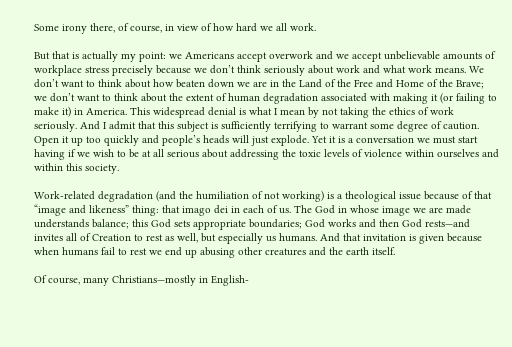Some irony there, of course, in view of how hard we all work.

But that is actually my point: we Americans accept overwork and we accept unbelievable amounts of workplace stress precisely because we don’t think seriously about work and what work means. We don’t want to think about how beaten down we are in the Land of the Free and Home of the Brave; we don’t want to think about the extent of human degradation associated with making it (or failing to make it) in America. This widespread denial is what I mean by not taking the ethics of work seriously. And I admit that this subject is sufficiently terrifying to warrant some degree of caution. Open it up too quickly and people’s heads will just explode. Yet it is a conversation we must start having if we wish to be at all serious about addressing the toxic levels of violence within ourselves and within this society.

Work-related degradation (and the humiliation of not working) is a theological issue because of that “image and likeness” thing: that imago dei in each of us. The God in whose image we are made understands balance; this God sets appropriate boundaries; God works and then God rests—and invites all of Creation to rest as well, but especially us humans. And that invitation is given because when humans fail to rest we end up abusing other creatures and the earth itself.

Of course, many Christians—mostly in English-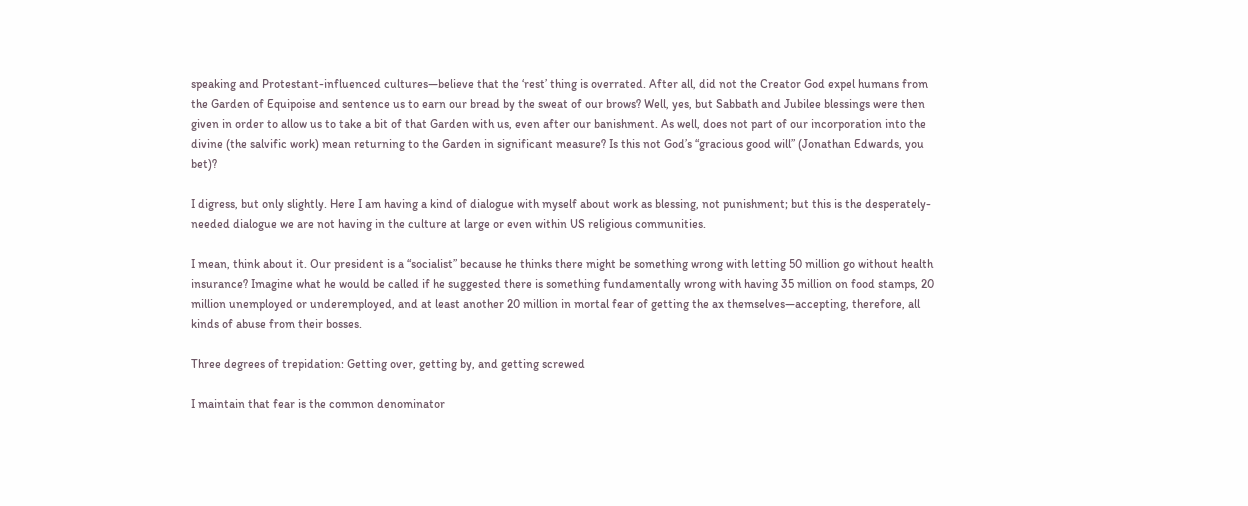speaking and Protestant-influenced cultures—believe that the ‘rest’ thing is overrated. After all, did not the Creator God expel humans from the Garden of Equipoise and sentence us to earn our bread by the sweat of our brows? Well, yes, but Sabbath and Jubilee blessings were then given in order to allow us to take a bit of that Garden with us, even after our banishment. As well, does not part of our incorporation into the divine (the salvific work) mean returning to the Garden in significant measure? Is this not God’s “gracious good will” (Jonathan Edwards, you bet)?

I digress, but only slightly. Here I am having a kind of dialogue with myself about work as blessing, not punishment; but this is the desperately-needed dialogue we are not having in the culture at large or even within US religious communities.

I mean, think about it. Our president is a “socialist” because he thinks there might be something wrong with letting 50 million go without health insurance? Imagine what he would be called if he suggested there is something fundamentally wrong with having 35 million on food stamps, 20 million unemployed or underemployed, and at least another 20 million in mortal fear of getting the ax themselves—accepting, therefore, all kinds of abuse from their bosses.

Three degrees of trepidation: Getting over, getting by, and getting screwed

I maintain that fear is the common denominator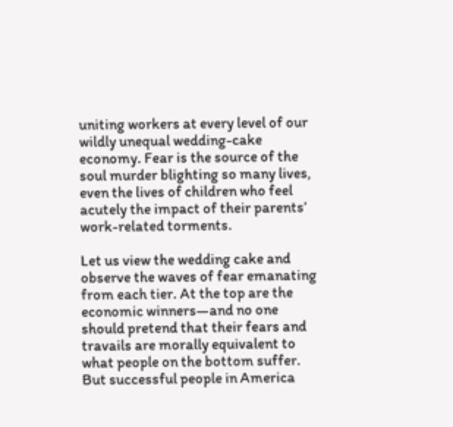uniting workers at every level of our wildly unequal wedding-cake economy. Fear is the source of the soul murder blighting so many lives, even the lives of children who feel acutely the impact of their parents’ work-related torments.

Let us view the wedding cake and observe the waves of fear emanating from each tier. At the top are the economic winners—and no one should pretend that their fears and travails are morally equivalent to what people on the bottom suffer. But successful people in America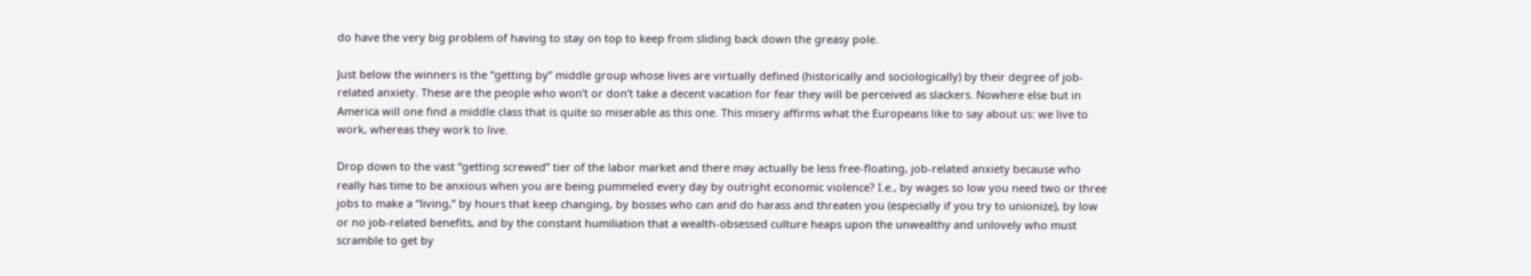do have the very big problem of having to stay on top to keep from sliding back down the greasy pole.

Just below the winners is the “getting by” middle group whose lives are virtually defined (historically and sociologically) by their degree of job-related anxiety. These are the people who won’t or don’t take a decent vacation for fear they will be perceived as slackers. Nowhere else but in America will one find a middle class that is quite so miserable as this one. This misery affirms what the Europeans like to say about us: we live to work, whereas they work to live.

Drop down to the vast “getting screwed” tier of the labor market and there may actually be less free-floating, job-related anxiety because who really has time to be anxious when you are being pummeled every day by outright economic violence? I.e., by wages so low you need two or three jobs to make a “living,” by hours that keep changing, by bosses who can and do harass and threaten you (especially if you try to unionize), by low or no job-related benefits, and by the constant humiliation that a wealth-obsessed culture heaps upon the unwealthy and unlovely who must scramble to get by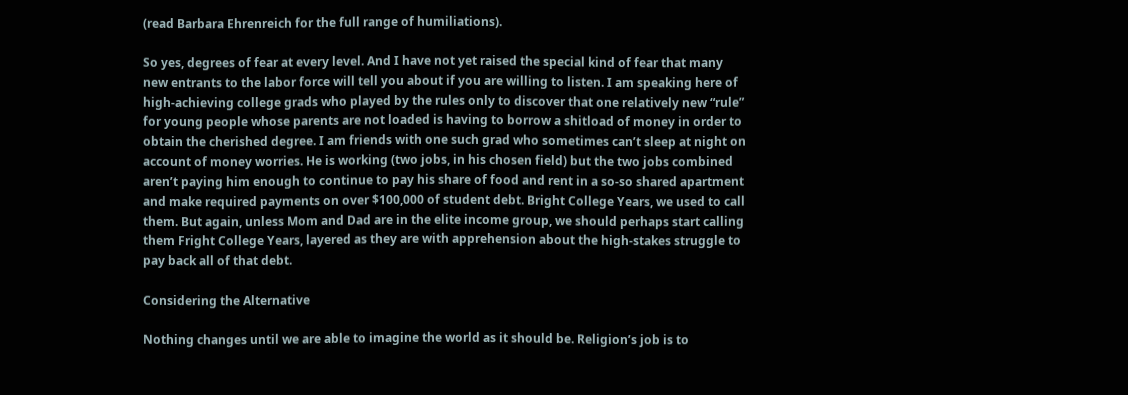(read Barbara Ehrenreich for the full range of humiliations).

So yes, degrees of fear at every level. And I have not yet raised the special kind of fear that many new entrants to the labor force will tell you about if you are willing to listen. I am speaking here of high-achieving college grads who played by the rules only to discover that one relatively new “rule” for young people whose parents are not loaded is having to borrow a shitload of money in order to obtain the cherished degree. I am friends with one such grad who sometimes can’t sleep at night on account of money worries. He is working (two jobs, in his chosen field) but the two jobs combined aren’t paying him enough to continue to pay his share of food and rent in a so-so shared apartment and make required payments on over $100,000 of student debt. Bright College Years, we used to call them. But again, unless Mom and Dad are in the elite income group, we should perhaps start calling them Fright College Years, layered as they are with apprehension about the high-stakes struggle to pay back all of that debt.

Considering the Alternative

Nothing changes until we are able to imagine the world as it should be. Religion’s job is to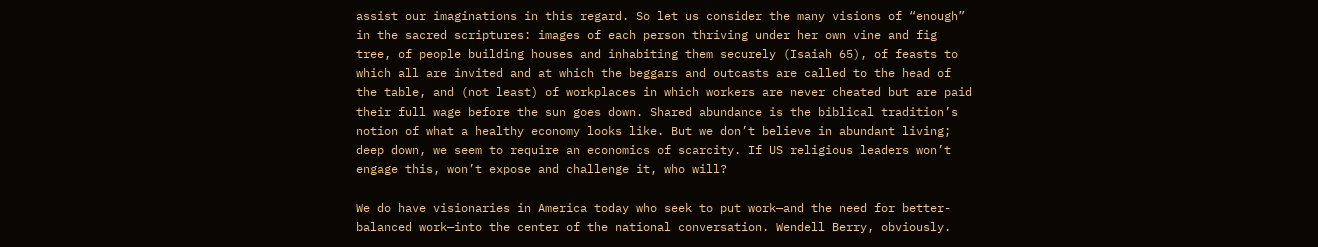assist our imaginations in this regard. So let us consider the many visions of “enough” in the sacred scriptures: images of each person thriving under her own vine and fig tree, of people building houses and inhabiting them securely (Isaiah 65), of feasts to which all are invited and at which the beggars and outcasts are called to the head of the table, and (not least) of workplaces in which workers are never cheated but are paid their full wage before the sun goes down. Shared abundance is the biblical tradition’s notion of what a healthy economy looks like. But we don’t believe in abundant living; deep down, we seem to require an economics of scarcity. If US religious leaders won’t engage this, won’t expose and challenge it, who will?

We do have visionaries in America today who seek to put work—and the need for better-balanced work—into the center of the national conversation. Wendell Berry, obviously.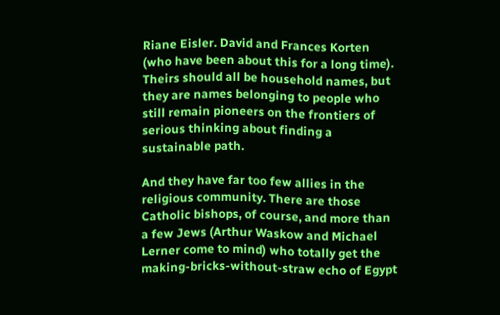Riane Eisler. David and Frances Korten (who have been about this for a long time). Theirs should all be household names, but they are names belonging to people who still remain pioneers on the frontiers of serious thinking about finding a sustainable path.

And they have far too few allies in the religious community. There are those Catholic bishops, of course, and more than a few Jews (Arthur Waskow and Michael Lerner come to mind) who totally get the making-bricks-without-straw echo of Egypt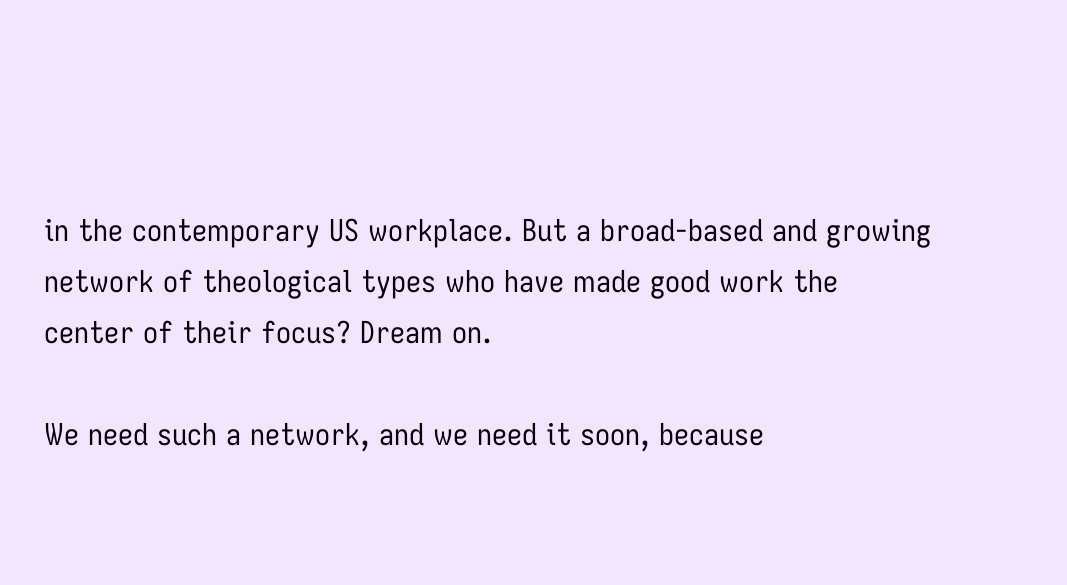in the contemporary US workplace. But a broad-based and growing network of theological types who have made good work the center of their focus? Dream on.

We need such a network, and we need it soon, because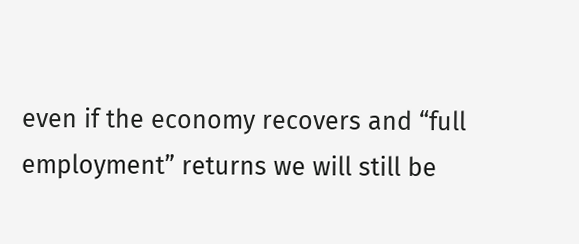even if the economy recovers and “full employment” returns we will still be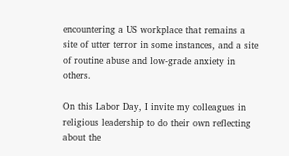encountering a US workplace that remains a site of utter terror in some instances, and a site of routine abuse and low-grade anxiety in others.

On this Labor Day, I invite my colleagues in religious leadership to do their own reflecting about the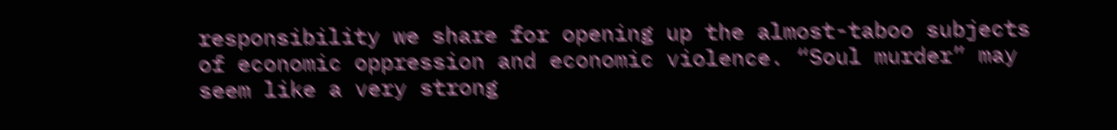responsibility we share for opening up the almost-taboo subjects of economic oppression and economic violence. “Soul murder” may seem like a very strong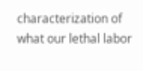characterization of what our lethal labor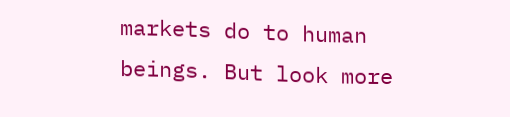markets do to human beings. But look more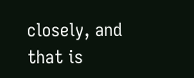closely, and that is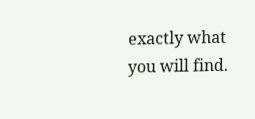exactly what you will find.